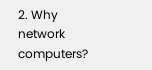2. Why network computers?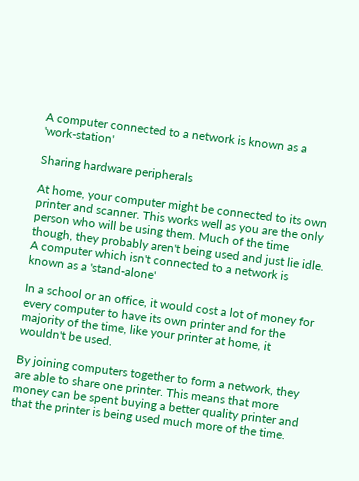A computer connected to a network is known as a 'work-station'

Sharing hardware peripherals

At home, your computer might be connected to its own printer and scanner. This works well as you are the only person who will be using them. Much of the time though, they probably aren't being used and just lie idle. A computer which isn't connected to a network is known as a 'stand-alone'

In a school or an office, it would cost a lot of money for every computer to have its own printer and for the majority of the time, like your printer at home, it wouldn't be used.

By joining computers together to form a network, they are able to share one printer. This means that more money can be spent buying a better quality printer and that the printer is being used much more of the time.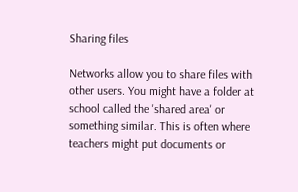Sharing files

Networks allow you to share files with other users. You might have a folder at school called the 'shared area' or something similar. This is often where teachers might put documents or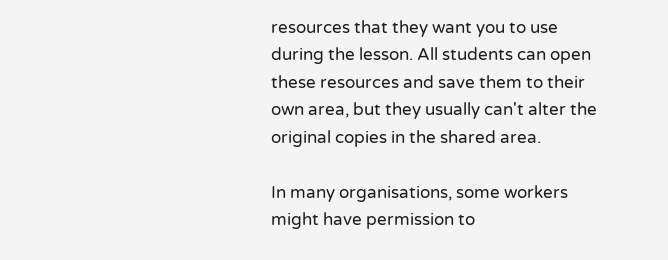resources that they want you to use during the lesson. All students can open these resources and save them to their own area, but they usually can't alter the original copies in the shared area.

In many organisations, some workers might have permission to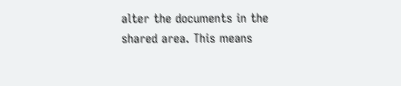alter the documents in the shared area. This means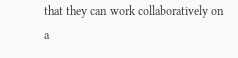that they can work collaboratively on a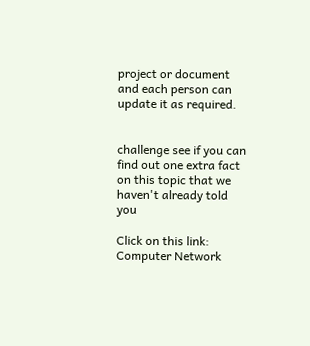project or document and each person can update it as required.


challenge see if you can find out one extra fact on this topic that we haven't already told you

Click on this link: Computer Network